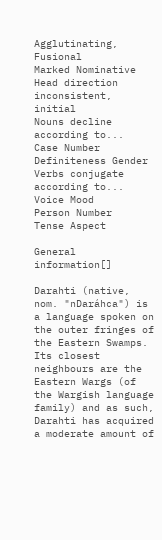Agglutinating, Fusional
Marked Nominative
Head direction
inconsistent, initial
Nouns decline according to...
Case Number
Definiteness Gender
Verbs conjugate according to...
Voice Mood
Person Number
Tense Aspect

General information[]

Darahti (native, nom. "nDaráhca") is a language spoken on the outer fringes of the Eastern Swamps. Its closest neighbours are the Eastern Wargs (of the Wargish language family) and as such, Darahti has acquired a moderate amount of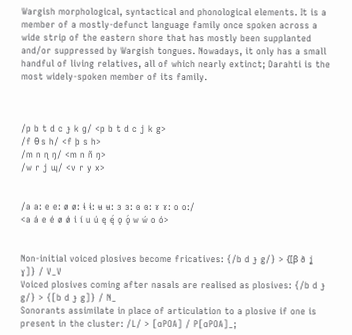Wargish morphological, syntactical and phonological elements. It is a member of a mostly-defunct language family once spoken across a wide strip of the eastern shore that has mostly been supplanted and/or suppressed by Wargish tongues. Nowadays, it only has a small handful of living relatives, all of which nearly extinct; Darahti is the most widely-spoken member of its family.



/p b t d c ɟ k ɡ/ <p b t d c j k g>
/f θ s h/ <f þ s h>
/m n ɳ ŋ/ <m n ñ ŋ>
/w r j ɰ/ <v r y x>


/a a: e e: ø ø: ɨ ɨ: ʉ ʉ: ɜ ɜ: ɞ ɞ: ɤ ɤ: o o:/
<a á e é ø ǿ i í u ú ę ę́ ǫ ǫ́ w ẃ o ó>


Non-initial voiced plosives become fricatives: {/b d ɟ g/} > {[β ð ʝ ɣ]} / V_V
Voiced plosives coming after nasals are realised as plosives: {/b d ɟ g/} > {[b d ɟ g]} / N_
Sonorants assimilate in place of articulation to a plosive if one is present in the cluster: /L/ > [ɑPOA] / P[ɑPOA]_;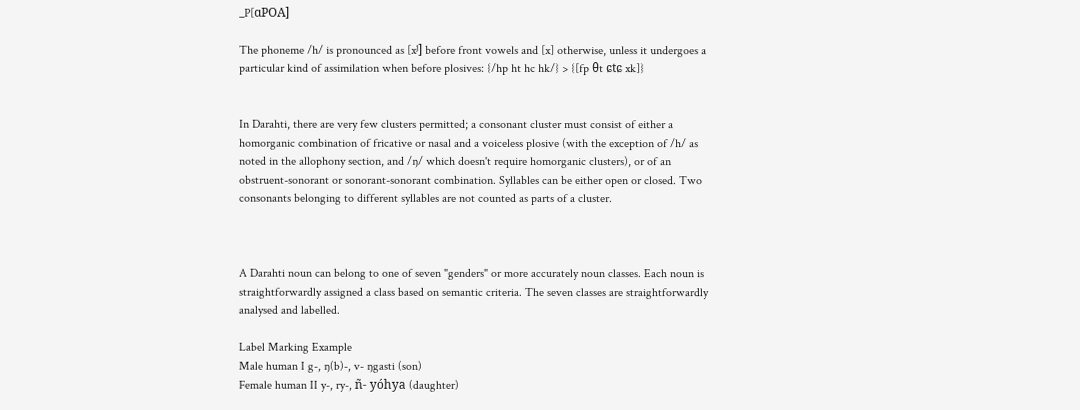_P[ɑPOA]

The phoneme /h/ is pronounced as [xʲ] before front vowels and [x] otherwise, unless it undergoes a particular kind of assimilation when before plosives: {/hp ht hc hk/} > {[fp θt ɕtɕ xk]}


In Darahti, there are very few clusters permitted; a consonant cluster must consist of either a homorganic combination of fricative or nasal and a voiceless plosive (with the exception of /h/ as noted in the allophony section, and /ŋ/ which doesn't require homorganic clusters), or of an obstruent-sonorant or sonorant-sonorant combination. Syllables can be either open or closed. Two consonants belonging to different syllables are not counted as parts of a cluster.



A Darahti noun can belong to one of seven "genders" or more accurately noun classes. Each noun is straightforwardly assigned a class based on semantic criteria. The seven classes are straightforwardly analysed and labelled.

Label Marking Example
Male human I g-, ŋ(b)-, v- ŋgasti (son)
Female human II y-, ry-, ñ- yóhya (daughter)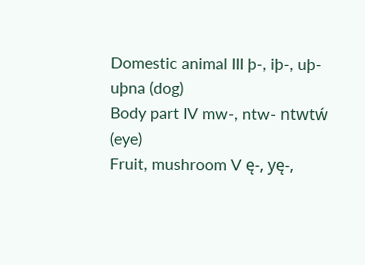Domestic animal III þ-, iþ-, uþ- uþna (dog)
Body part IV mw-, ntw- ntwtẃ (eye)
Fruit, mushroom V ę-, yę-,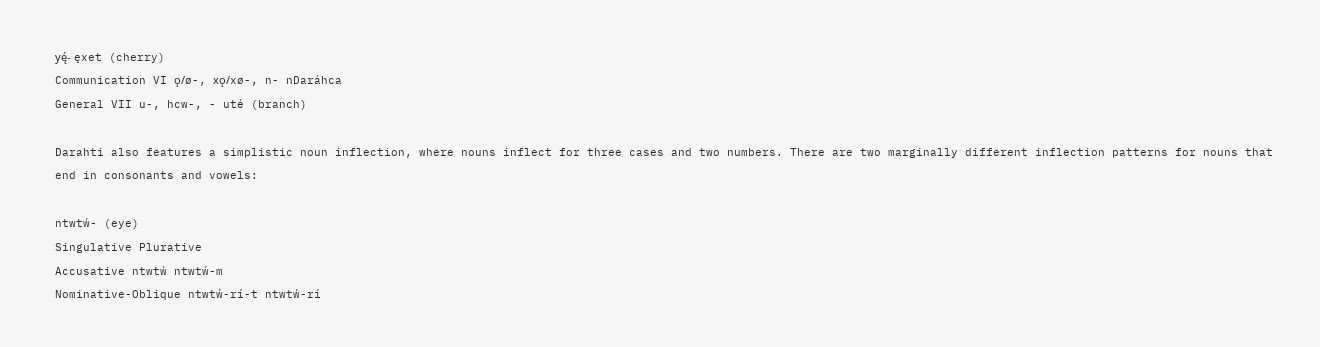yę́- ęxet (cherry)
Communication VI ǫ/ø-, xǫ/xø-, n- nDaráhca
General VII u-, hcw-, - uté (branch)

Darahti also features a simplistic noun inflection, where nouns inflect for three cases and two numbers. There are two marginally different inflection patterns for nouns that end in consonants and vowels:

ntwtẃ- (eye)
Singulative Plurative
Accusative ntwtẃ ntwtẃ-m
Nominative-Oblique ntwtẃ-rí-t ntwtẃ-rí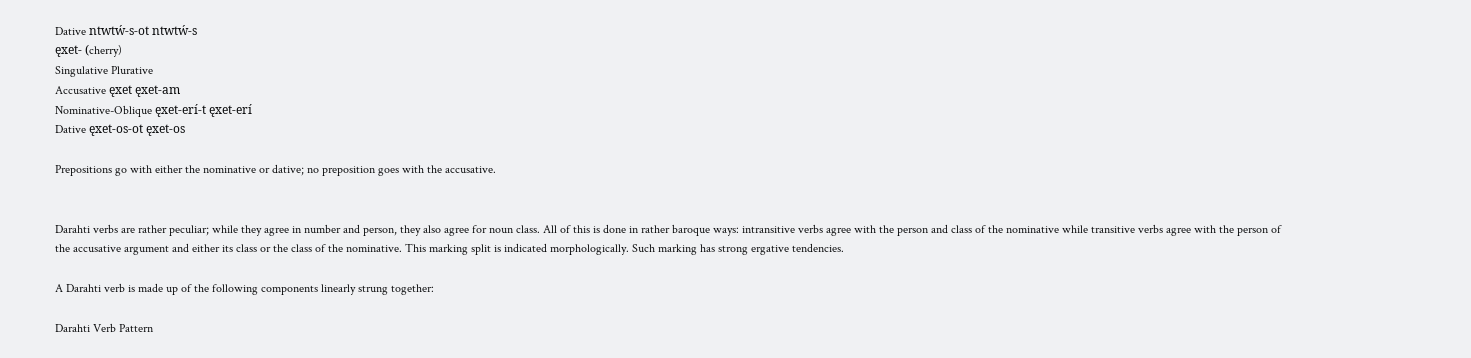Dative ntwtẃ-s-ot ntwtẃ-s
ęxet- (cherry)
Singulative Plurative
Accusative ęxet ęxet-am
Nominative-Oblique ęxet-erí-t ęxet-erí
Dative ęxet-os-ot ęxet-os

Prepositions go with either the nominative or dative; no preposition goes with the accusative.


Darahti verbs are rather peculiar; while they agree in number and person, they also agree for noun class. All of this is done in rather baroque ways: intransitive verbs agree with the person and class of the nominative while transitive verbs agree with the person of the accusative argument and either its class or the class of the nominative. This marking split is indicated morphologically. Such marking has strong ergative tendencies.

A Darahti verb is made up of the following components linearly strung together:

Darahti Verb Pattern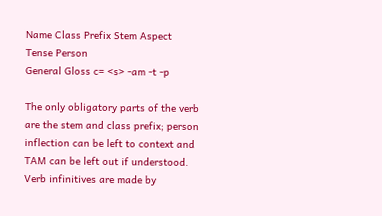Name Class Prefix Stem Aspect
Tense Person
General Gloss c= <s> -am -t -p

The only obligatory parts of the verb are the stem and class prefix; person inflection can be left to context and TAM can be left out if understood.
Verb infinitives are made by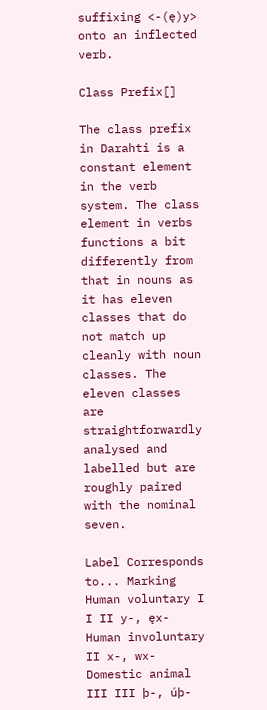suffixing <-(ę)y> onto an inflected verb.

Class Prefix[]

The class prefix in Darahti is a constant element in the verb system. The class element in verbs functions a bit differently from that in nouns as it has eleven classes that do not match up cleanly with noun classes. The eleven classes are straightforwardly analysed and labelled but are roughly paired with the nominal seven.

Label Corresponds to... Marking
Human voluntary I I II y-, ęx-
Human involuntary II x-, wx-
Domestic animal III III þ-, úþ-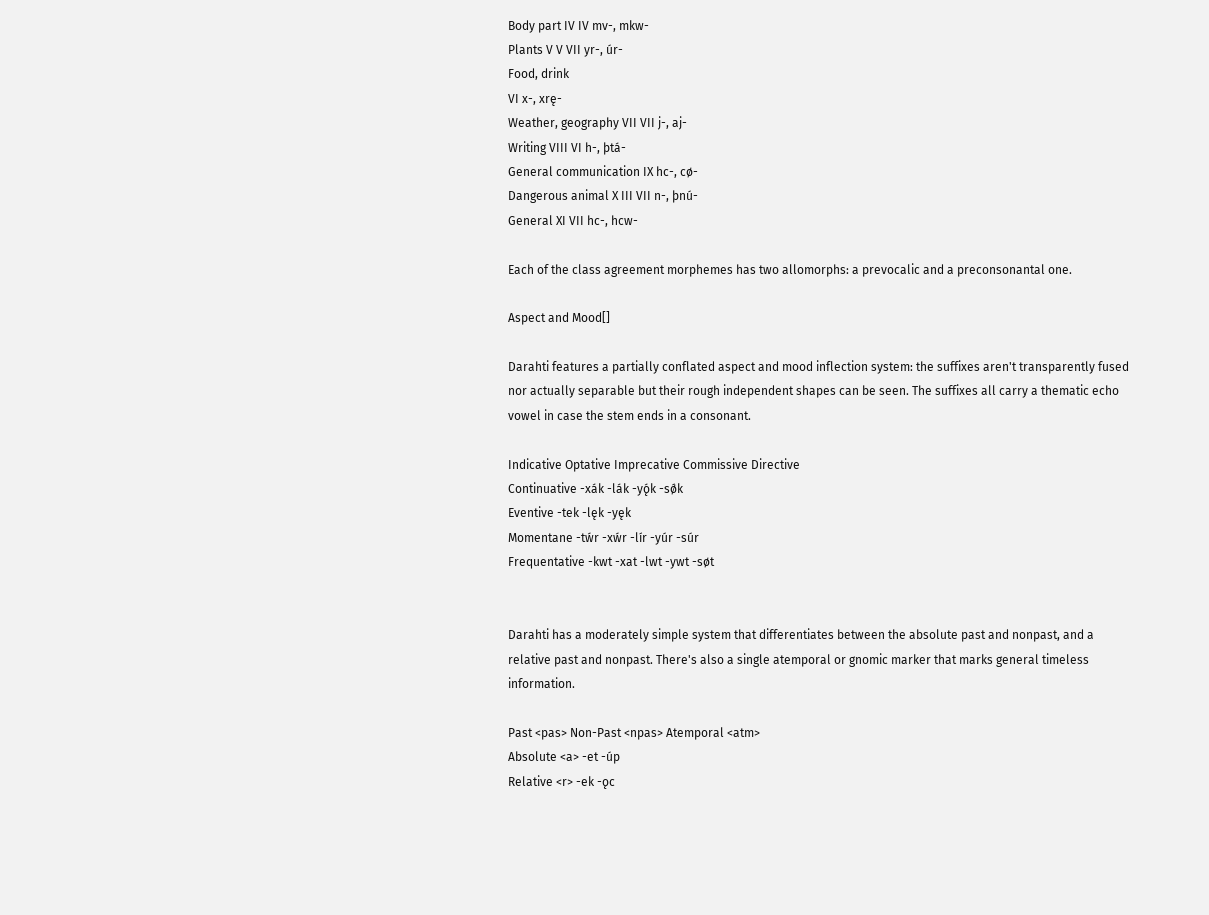Body part IV IV mv-, mkw-
Plants V V VII yr-, úr-
Food, drink
VI x-, xrę-
Weather, geography VII VII j-, aj-
Writing VIII VI h-, þtá-
General communication IX hc-, cø-
Dangerous animal X III VII n-, þnú-
General XI VII hc-, hcw-

Each of the class agreement morphemes has two allomorphs: a prevocalic and a preconsonantal one.

Aspect and Mood[]

Darahti features a partially conflated aspect and mood inflection system: the suffixes aren't transparently fused nor actually separable but their rough independent shapes can be seen. The suffixes all carry a thematic echo vowel in case the stem ends in a consonant.

Indicative Optative Imprecative Commissive Directive
Continuative -xák -lák -yǫ́k -sǿk
Eventive -tek -lęk -yęk
Momentane -tẃr -xẃr -lír -yúr -súr
Frequentative -kwt -xat -lwt -ywt -søt


Darahti has a moderately simple system that differentiates between the absolute past and nonpast, and a relative past and nonpast. There's also a single atemporal or gnomic marker that marks general timeless information.

Past <pas> Non-Past <npas> Atemporal <atm>
Absolute <a> -et -úp
Relative <r> -ek -ǫc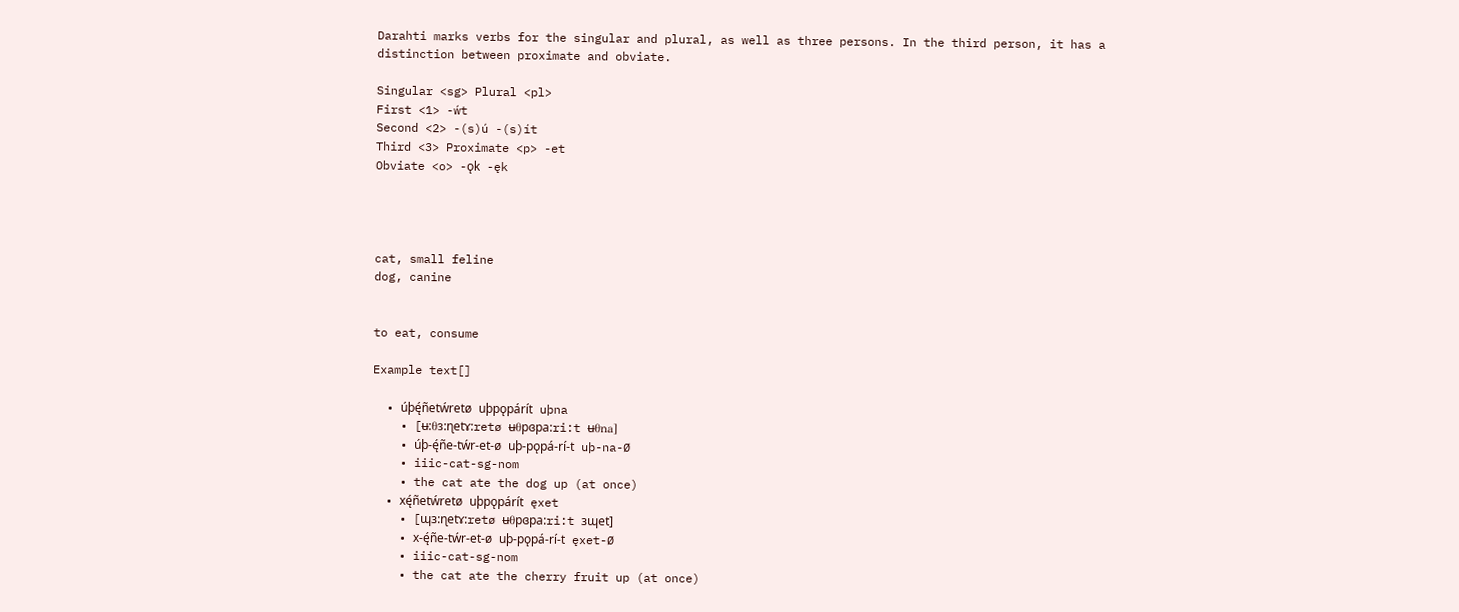Darahti marks verbs for the singular and plural, as well as three persons. In the third person, it has a distinction between proximate and obviate.

Singular <sg> Plural <pl>
First <1> -ẃt
Second <2> -(s)ú -(s)ít
Third <3> Proximate <p> -et
Obviate <o> -ǫk -ęk




cat, small feline
dog, canine


to eat, consume

Example text[]

  • úþę́ñetẃretø uþpǫpárít uþna
    • [ʉ:θɜ:ɳetɤ:retø ʉθpɞpa:ri:t ʉθna]
    • úþ-ę́ñe-tẃr-et-ø uþ-pǫpá-rí-t uþ-na-Ø
    • iiic-cat-sg-nom
    • the cat ate the dog up (at once)
  • xę́ñetẃretø uþpǫpárít ęxet
    • [ɰɜ:ɳetɤ:retø ʉθpɞpa:ri:t ɜɰet]
    • x-ę́ñe-tẃr-et-ø uþ-pǫpá-rí-t ęxet-Ø
    • iiic-cat-sg-nom
    • the cat ate the cherry fruit up (at once)